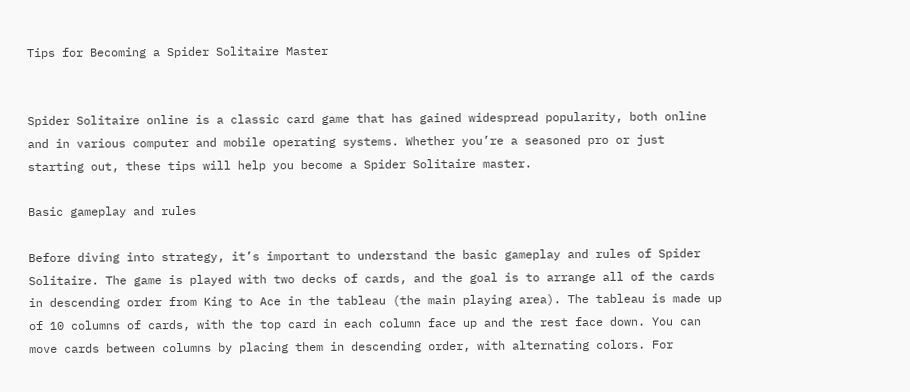Tips for Becoming a Spider Solitaire Master


Spider Solitaire online is a classic card game that has gained widespread popularity, both online and in various computer and mobile operating systems. Whether you’re a seasoned pro or just starting out, these tips will help you become a Spider Solitaire master.

Basic gameplay and rules

Before diving into strategy, it’s important to understand the basic gameplay and rules of Spider Solitaire. The game is played with two decks of cards, and the goal is to arrange all of the cards in descending order from King to Ace in the tableau (the main playing area). The tableau is made up of 10 columns of cards, with the top card in each column face up and the rest face down. You can move cards between columns by placing them in descending order, with alternating colors. For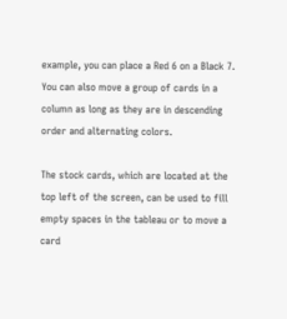example, you can place a Red 6 on a Black 7. You can also move a group of cards in a column as long as they are in descending order and alternating colors.

The stock cards, which are located at the top left of the screen, can be used to fill empty spaces in the tableau or to move a card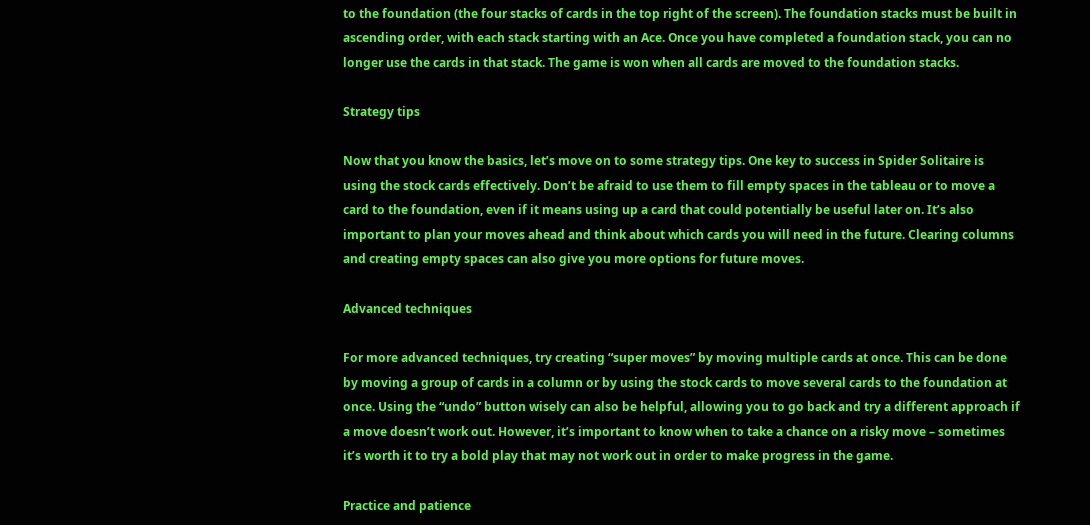to the foundation (the four stacks of cards in the top right of the screen). The foundation stacks must be built in ascending order, with each stack starting with an Ace. Once you have completed a foundation stack, you can no longer use the cards in that stack. The game is won when all cards are moved to the foundation stacks.

Strategy tips

Now that you know the basics, let’s move on to some strategy tips. One key to success in Spider Solitaire is using the stock cards effectively. Don’t be afraid to use them to fill empty spaces in the tableau or to move a card to the foundation, even if it means using up a card that could potentially be useful later on. It’s also important to plan your moves ahead and think about which cards you will need in the future. Clearing columns and creating empty spaces can also give you more options for future moves.

Advanced techniques

For more advanced techniques, try creating “super moves” by moving multiple cards at once. This can be done by moving a group of cards in a column or by using the stock cards to move several cards to the foundation at once. Using the “undo” button wisely can also be helpful, allowing you to go back and try a different approach if a move doesn’t work out. However, it’s important to know when to take a chance on a risky move – sometimes it’s worth it to try a bold play that may not work out in order to make progress in the game.

Practice and patience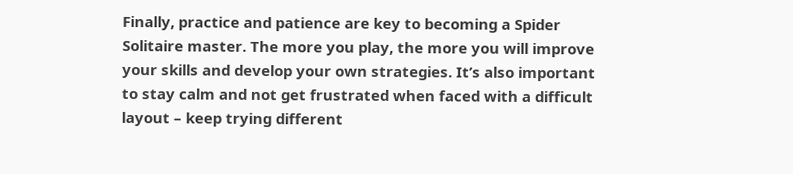Finally, practice and patience are key to becoming a Spider Solitaire master. The more you play, the more you will improve your skills and develop your own strategies. It’s also important to stay calm and not get frustrated when faced with a difficult layout – keep trying different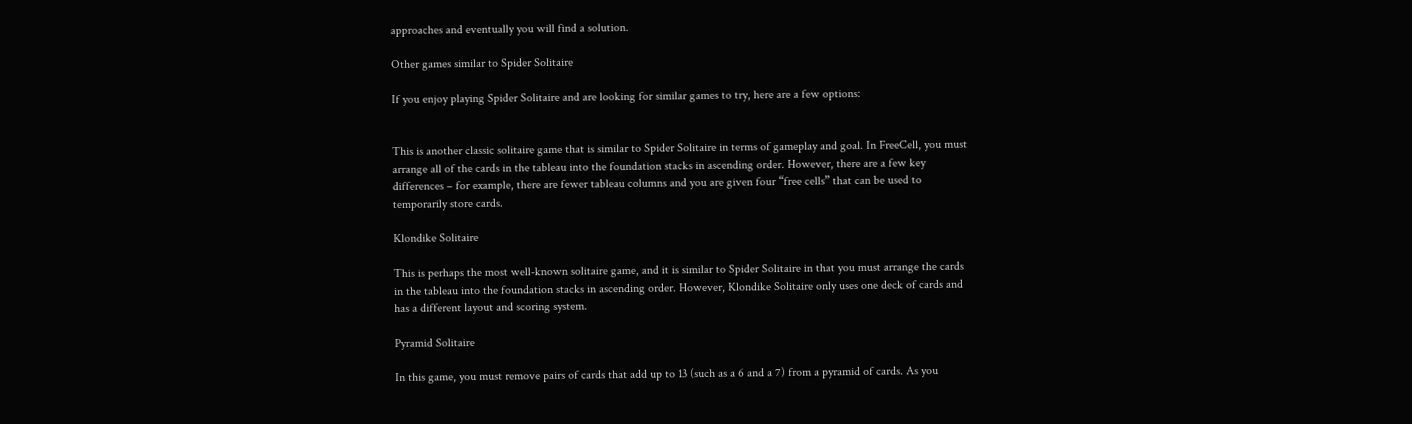approaches and eventually you will find a solution.

Other games similar to Spider Solitaire

If you enjoy playing Spider Solitaire and are looking for similar games to try, here are a few options:


This is another classic solitaire game that is similar to Spider Solitaire in terms of gameplay and goal. In FreeCell, you must arrange all of the cards in the tableau into the foundation stacks in ascending order. However, there are a few key differences – for example, there are fewer tableau columns and you are given four “free cells” that can be used to temporarily store cards.

Klondike Solitaire

This is perhaps the most well-known solitaire game, and it is similar to Spider Solitaire in that you must arrange the cards in the tableau into the foundation stacks in ascending order. However, Klondike Solitaire only uses one deck of cards and has a different layout and scoring system.

Pyramid Solitaire

In this game, you must remove pairs of cards that add up to 13 (such as a 6 and a 7) from a pyramid of cards. As you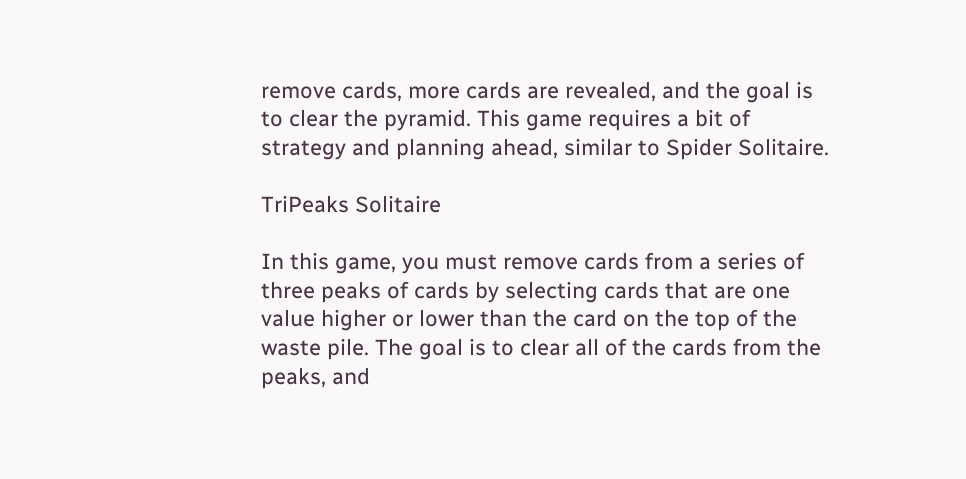remove cards, more cards are revealed, and the goal is to clear the pyramid. This game requires a bit of strategy and planning ahead, similar to Spider Solitaire.

TriPeaks Solitaire

In this game, you must remove cards from a series of three peaks of cards by selecting cards that are one value higher or lower than the card on the top of the waste pile. The goal is to clear all of the cards from the peaks, and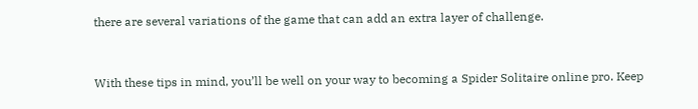there are several variations of the game that can add an extra layer of challenge.


With these tips in mind, you’ll be well on your way to becoming a Spider Solitaire online pro. Keep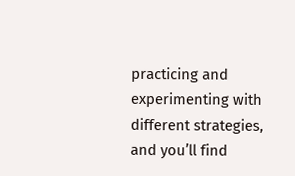practicing and experimenting with different strategies, and you’ll find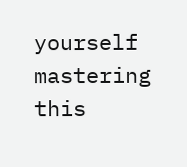yourself mastering this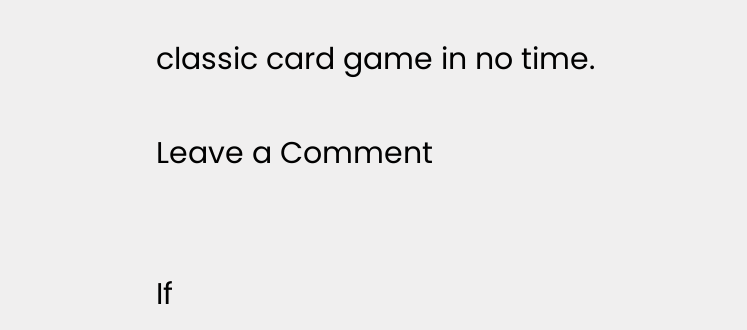classic card game in no time.

Leave a Comment


If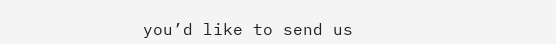you’d like to send us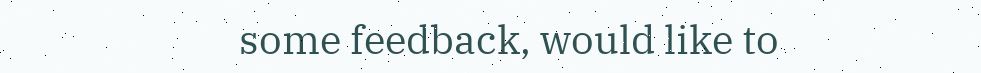some feedback, would like to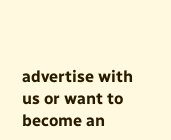advertise with us or want to become an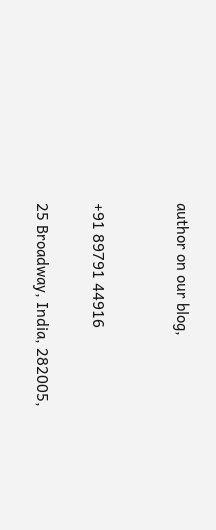author on our blog,


+91 89791 44916

25 Broadway, India, 282005,